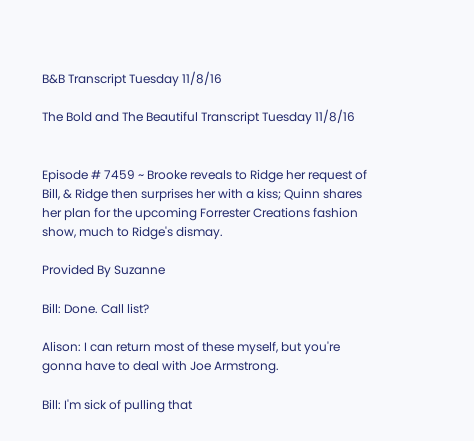B&B Transcript Tuesday 11/8/16

The Bold and The Beautiful Transcript Tuesday 11/8/16


Episode # 7459 ~ Brooke reveals to Ridge her request of Bill, & Ridge then surprises her with a kiss; Quinn shares her plan for the upcoming Forrester Creations fashion show, much to Ridge's dismay.

Provided By Suzanne

Bill: Done. Call list?

Alison: I can return most of these myself, but you're gonna have to deal with Joe Armstrong.

Bill: I'm sick of pulling that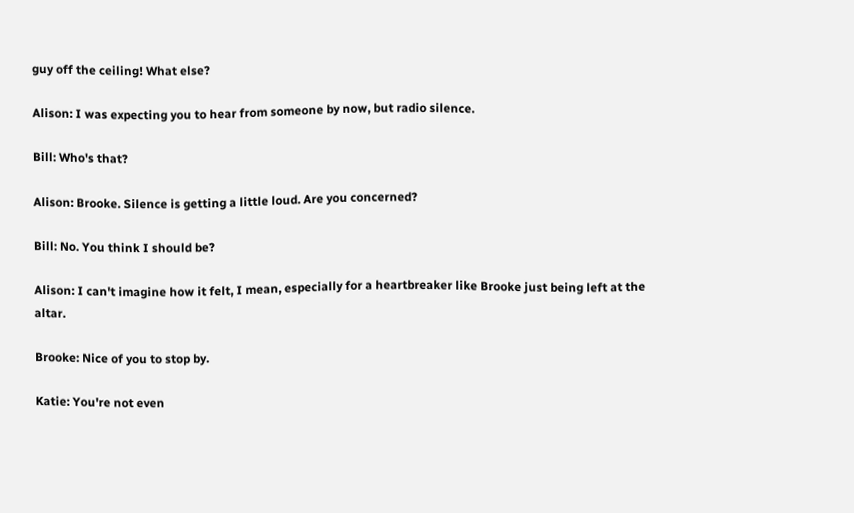guy off the ceiling! What else?

Alison: I was expecting you to hear from someone by now, but radio silence.

Bill: Who's that?

Alison: Brooke. Silence is getting a little loud. Are you concerned?

Bill: No. You think I should be?

Alison: I can't imagine how it felt, I mean, especially for a heartbreaker like Brooke just being left at the altar.

Brooke: Nice of you to stop by.

Katie: You're not even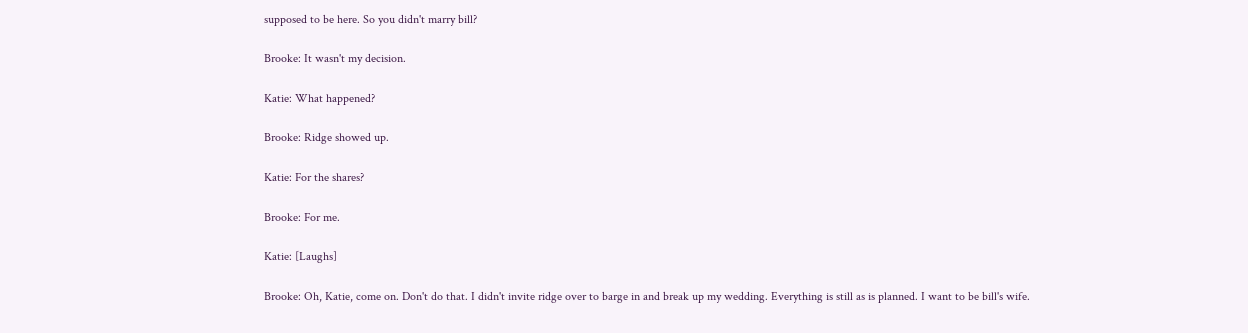supposed to be here. So you didn't marry bill?

Brooke: It wasn't my decision.

Katie: What happened?

Brooke: Ridge showed up.

Katie: For the shares?

Brooke: For me.

Katie: [Laughs]

Brooke: Oh, Katie, come on. Don't do that. I didn't invite ridge over to barge in and break up my wedding. Everything is still as is planned. I want to be bill's wife.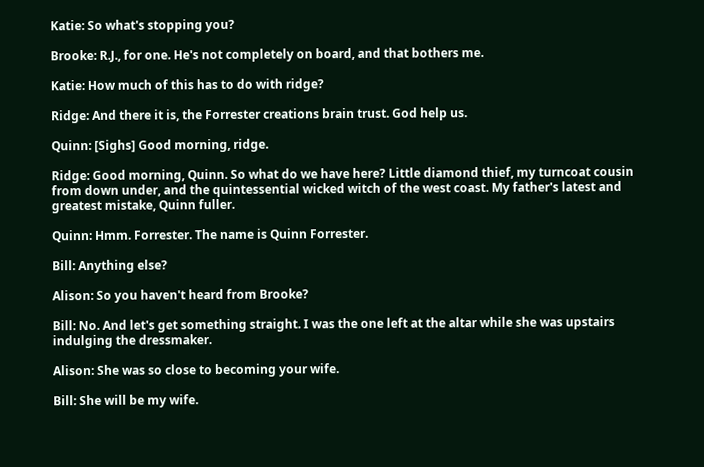Katie: So what's stopping you?

Brooke: R.J., for one. He's not completely on board, and that bothers me.

Katie: How much of this has to do with ridge?

Ridge: And there it is, the Forrester creations brain trust. God help us.

Quinn: [Sighs] Good morning, ridge.

Ridge: Good morning, Quinn. So what do we have here? Little diamond thief, my turncoat cousin from down under, and the quintessential wicked witch of the west coast. My father's latest and greatest mistake, Quinn fuller.

Quinn: Hmm. Forrester. The name is Quinn Forrester.

Bill: Anything else?

Alison: So you haven't heard from Brooke?

Bill: No. And let's get something straight. I was the one left at the altar while she was upstairs indulging the dressmaker.

Alison: She was so close to becoming your wife.

Bill: She will be my wife.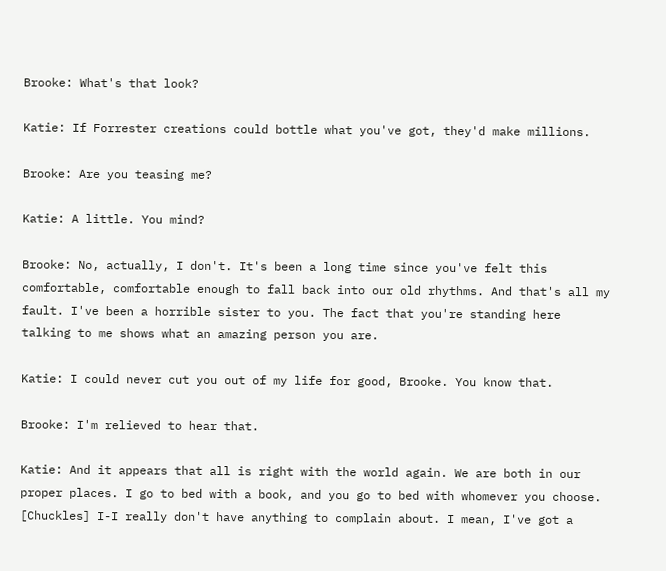Brooke: What's that look?

Katie: If Forrester creations could bottle what you've got, they'd make millions.

Brooke: Are you teasing me?

Katie: A little. You mind?

Brooke: No, actually, I don't. It's been a long time since you've felt this comfortable, comfortable enough to fall back into our old rhythms. And that's all my fault. I've been a horrible sister to you. The fact that you're standing here talking to me shows what an amazing person you are.

Katie: I could never cut you out of my life for good, Brooke. You know that.

Brooke: I'm relieved to hear that.

Katie: And it appears that all is right with the world again. We are both in our proper places. I go to bed with a book, and you go to bed with whomever you choose. [Chuckles] I-I really don't have anything to complain about. I mean, I've got a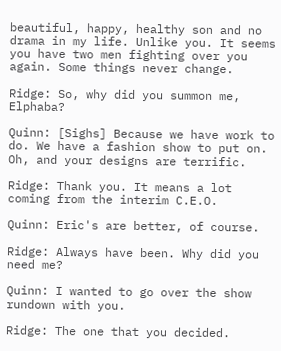beautiful, happy, healthy son and no drama in my life. Unlike you. It seems you have two men fighting over you again. Some things never change.

Ridge: So, why did you summon me, Elphaba?

Quinn: [Sighs] Because we have work to do. We have a fashion show to put on. Oh, and your designs are terrific.

Ridge: Thank you. It means a lot coming from the interim C.E.O.

Quinn: Eric's are better, of course.

Ridge: Always have been. Why did you need me?

Quinn: I wanted to go over the show rundown with you.

Ridge: The one that you decided.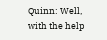Quinn: Well, with the help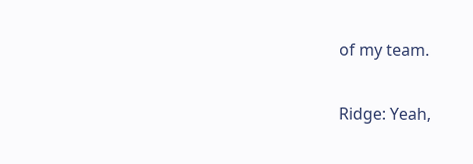of my team.

Ridge: Yeah,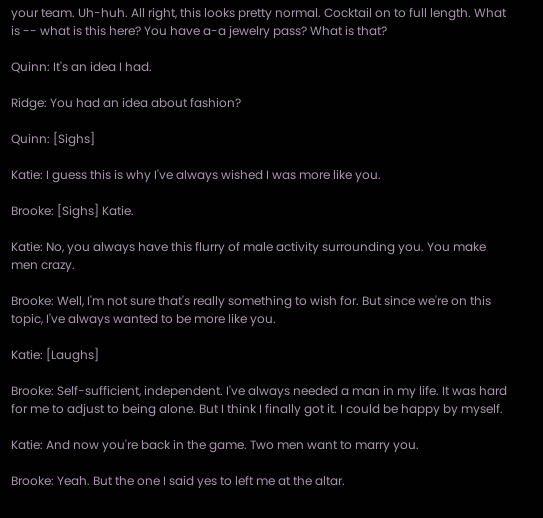your team. Uh-huh. All right, this looks pretty normal. Cocktail on to full length. What is -- what is this here? You have a-a jewelry pass? What is that?

Quinn: It's an idea I had.

Ridge: You had an idea about fashion?

Quinn: [Sighs]

Katie: I guess this is why I've always wished I was more like you.

Brooke: [Sighs] Katie.

Katie: No, you always have this flurry of male activity surrounding you. You make men crazy.

Brooke: Well, I'm not sure that's really something to wish for. But since we're on this topic, I've always wanted to be more like you.

Katie: [Laughs]

Brooke: Self-sufficient, independent. I've always needed a man in my life. It was hard for me to adjust to being alone. But I think I finally got it. I could be happy by myself.

Katie: And now you're back in the game. Two men want to marry you.

Brooke: Yeah. But the one I said yes to left me at the altar.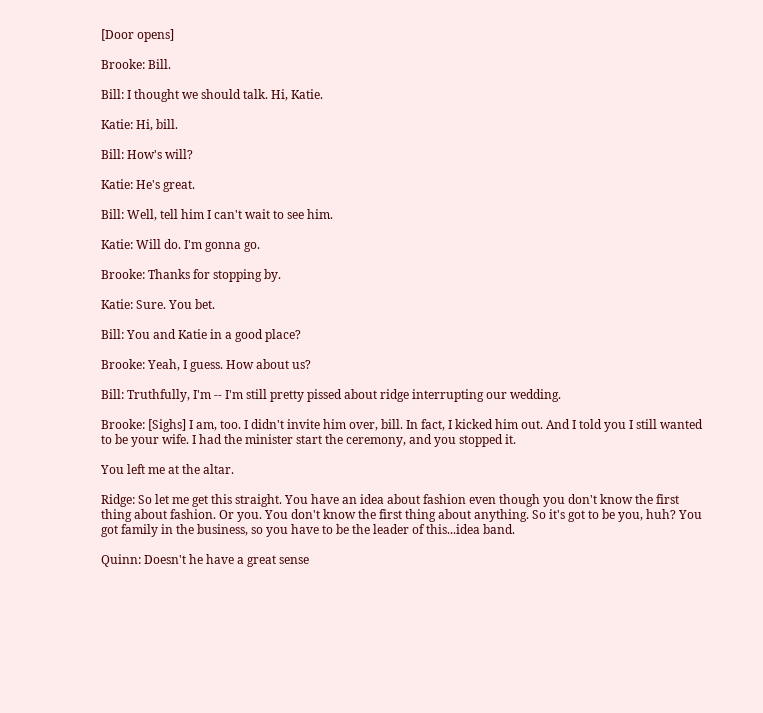[Door opens]

Brooke: Bill.

Bill: I thought we should talk. Hi, Katie.

Katie: Hi, bill.

Bill: How's will?

Katie: He's great.

Bill: Well, tell him I can't wait to see him.

Katie: Will do. I'm gonna go.

Brooke: Thanks for stopping by.

Katie: Sure. You bet.

Bill: You and Katie in a good place?

Brooke: Yeah, I guess. How about us?

Bill: Truthfully, I'm -- I'm still pretty pissed about ridge interrupting our wedding.

Brooke: [Sighs] I am, too. I didn't invite him over, bill. In fact, I kicked him out. And I told you I still wanted to be your wife. I had the minister start the ceremony, and you stopped it.

You left me at the altar.

Ridge: So let me get this straight. You have an idea about fashion even though you don't know the first thing about fashion. Or you. You don't know the first thing about anything. So it's got to be you, huh? You got family in the business, so you have to be the leader of this...idea band.

Quinn: Doesn't he have a great sense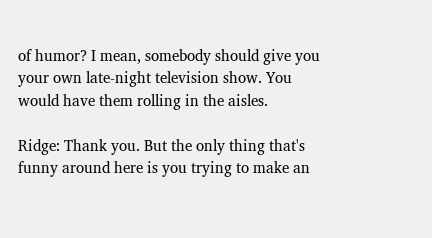of humor? I mean, somebody should give you your own late-night television show. You would have them rolling in the aisles.

Ridge: Thank you. But the only thing that's funny around here is you trying to make an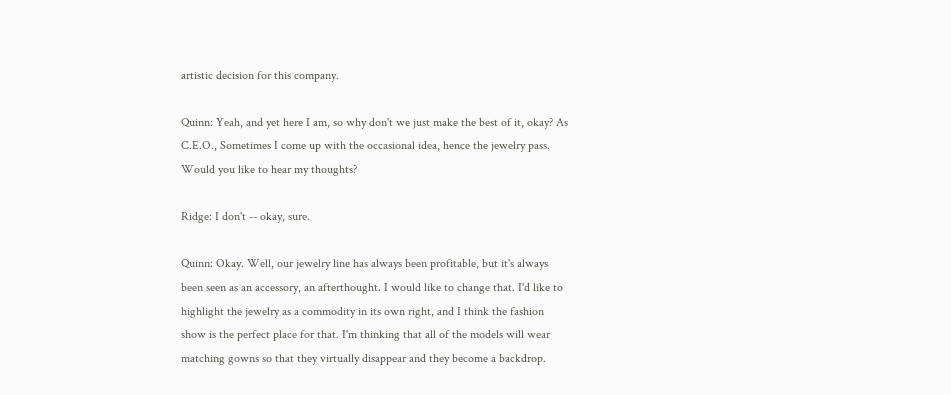artistic decision for this company.

Quinn: Yeah, and yet here I am, so why don't we just make the best of it, okay? As C.E.O., Sometimes I come up with the occasional idea, hence the jewelry pass. Would you like to hear my thoughts?

Ridge: I don't -- okay, sure.

Quinn: Okay. Well, our jewelry line has always been profitable, but it's always been seen as an accessory, an afterthought. I would like to change that. I'd like to highlight the jewelry as a commodity in its own right, and I think the fashion show is the perfect place for that. I'm thinking that all of the models will wear matching gowns so that they virtually disappear and they become a backdrop.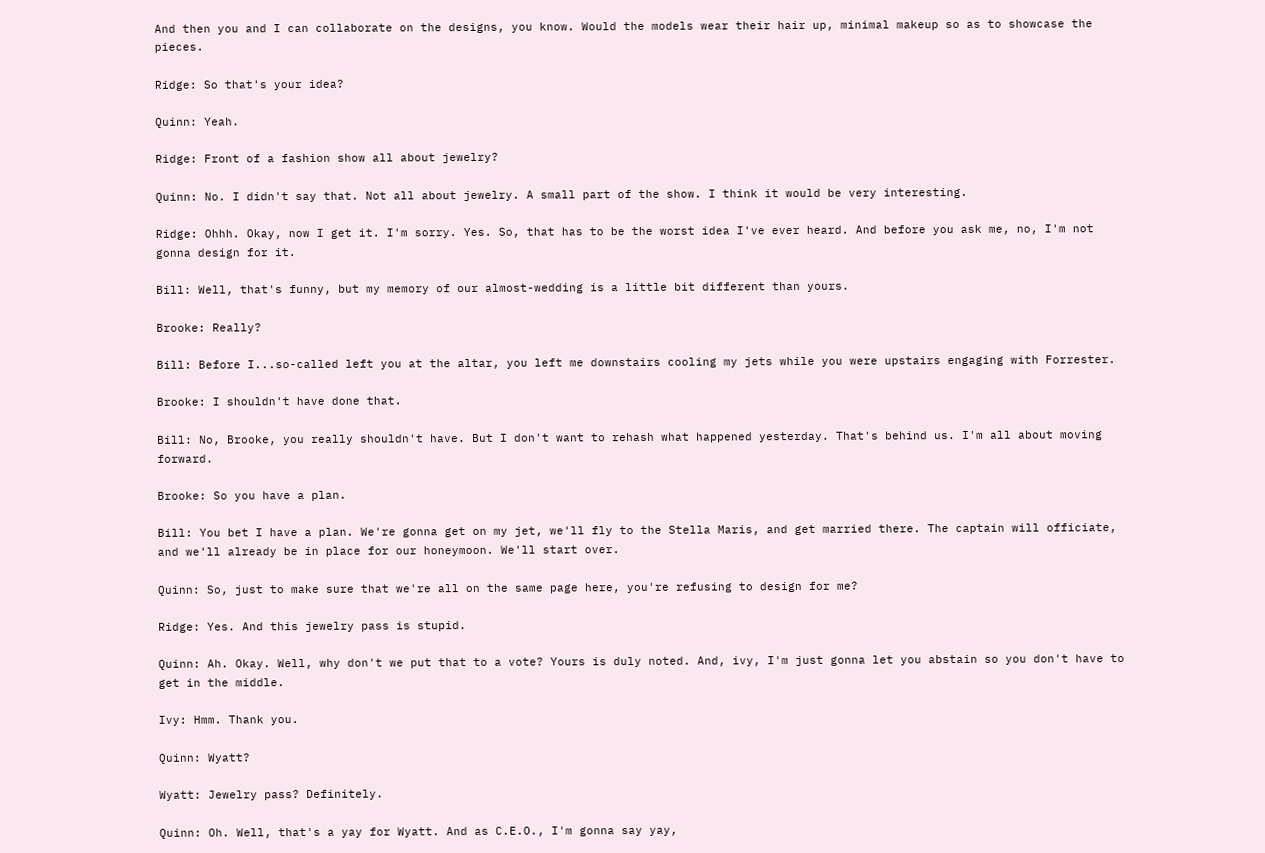And then you and I can collaborate on the designs, you know. Would the models wear their hair up, minimal makeup so as to showcase the pieces.

Ridge: So that's your idea?

Quinn: Yeah.

Ridge: Front of a fashion show all about jewelry?

Quinn: No. I didn't say that. Not all about jewelry. A small part of the show. I think it would be very interesting.

Ridge: Ohhh. Okay, now I get it. I'm sorry. Yes. So, that has to be the worst idea I've ever heard. And before you ask me, no, I'm not gonna design for it.

Bill: Well, that's funny, but my memory of our almost-wedding is a little bit different than yours.

Brooke: Really?

Bill: Before I...so-called left you at the altar, you left me downstairs cooling my jets while you were upstairs engaging with Forrester.

Brooke: I shouldn't have done that.

Bill: No, Brooke, you really shouldn't have. But I don't want to rehash what happened yesterday. That's behind us. I'm all about moving forward.

Brooke: So you have a plan.

Bill: You bet I have a plan. We're gonna get on my jet, we'll fly to the Stella Maris, and get married there. The captain will officiate, and we'll already be in place for our honeymoon. We'll start over.

Quinn: So, just to make sure that we're all on the same page here, you're refusing to design for me?

Ridge: Yes. And this jewelry pass is stupid.

Quinn: Ah. Okay. Well, why don't we put that to a vote? Yours is duly noted. And, ivy, I'm just gonna let you abstain so you don't have to get in the middle.

Ivy: Hmm. Thank you.

Quinn: Wyatt?

Wyatt: Jewelry pass? Definitely.

Quinn: Oh. Well, that's a yay for Wyatt. And as C.E.O., I'm gonna say yay,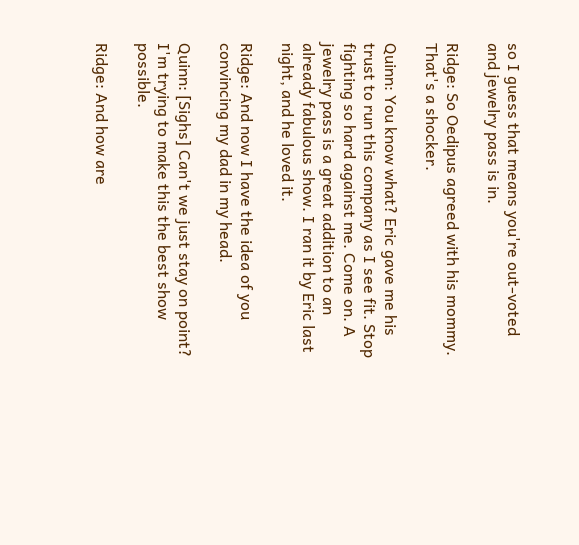so I guess that means you're out-voted and jewelry pass is in.

Ridge: So Oedipus agreed with his mommy. That's a shocker.

Quinn: You know what? Eric gave me his trust to run this company as I see fit. Stop fighting so hard against me. Come on. A jewelry pass is a great addition to an already fabulous show. I ran it by Eric last night, and he loved it.

Ridge: And now I have the idea of you convincing my dad in my head.

Quinn: [Sighs] Can't we just stay on point? I'm trying to make this the best show possible.

Ridge: And how are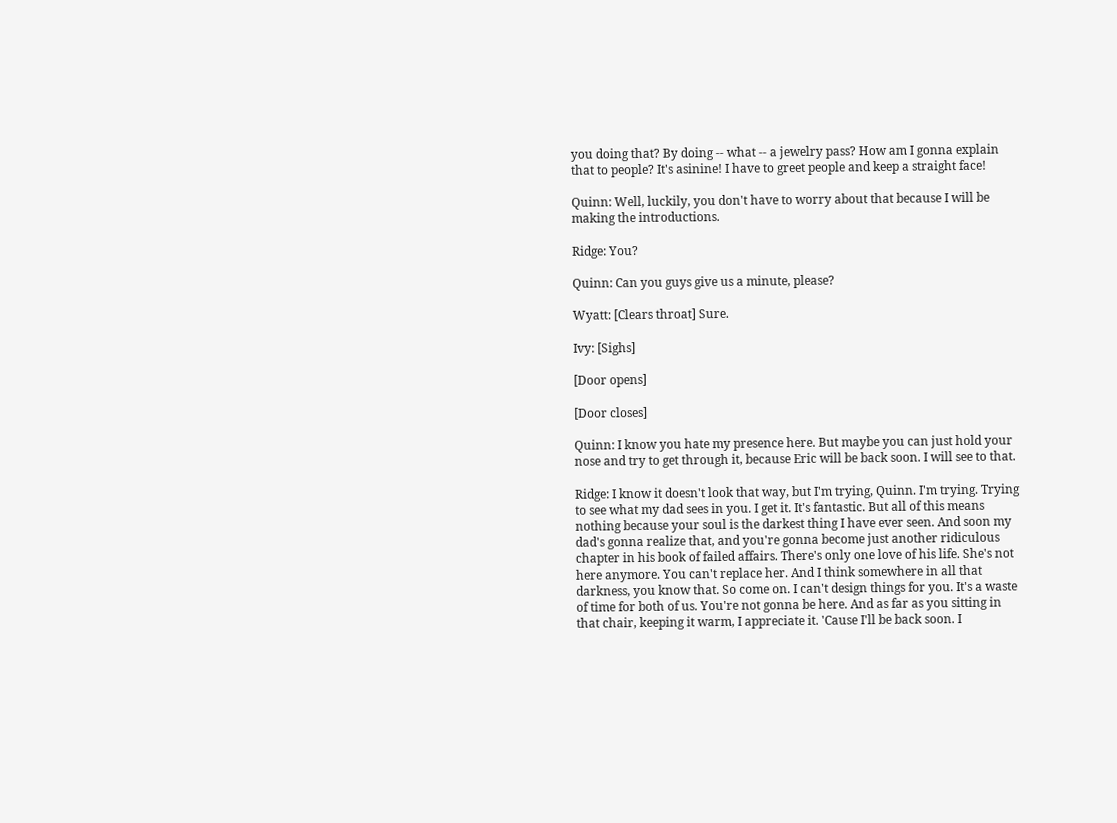you doing that? By doing -- what -- a jewelry pass? How am I gonna explain that to people? It's asinine! I have to greet people and keep a straight face!

Quinn: Well, luckily, you don't have to worry about that because I will be making the introductions.

Ridge: You?

Quinn: Can you guys give us a minute, please?

Wyatt: [Clears throat] Sure.

Ivy: [Sighs]

[Door opens]

[Door closes]

Quinn: I know you hate my presence here. But maybe you can just hold your nose and try to get through it, because Eric will be back soon. I will see to that.

Ridge: I know it doesn't look that way, but I'm trying, Quinn. I'm trying. Trying to see what my dad sees in you. I get it. It's fantastic. But all of this means nothing because your soul is the darkest thing I have ever seen. And soon my dad's gonna realize that, and you're gonna become just another ridiculous chapter in his book of failed affairs. There's only one love of his life. She's not here anymore. You can't replace her. And I think somewhere in all that darkness, you know that. So come on. I can't design things for you. It's a waste of time for both of us. You're not gonna be here. And as far as you sitting in that chair, keeping it warm, I appreciate it. 'Cause I'll be back soon. I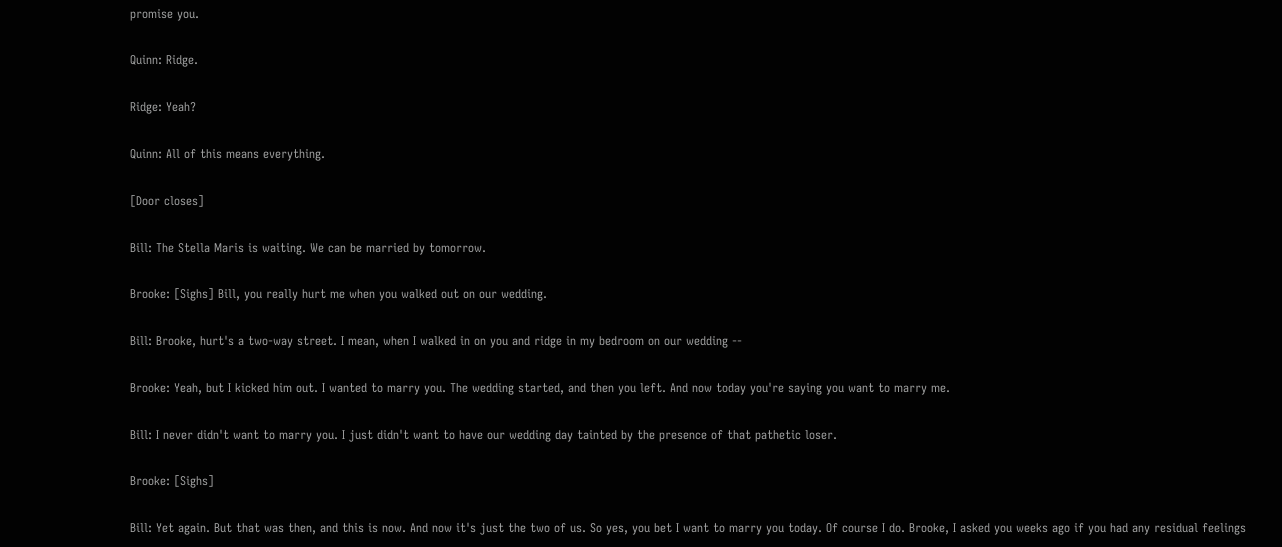promise you.

Quinn: Ridge.

Ridge: Yeah?

Quinn: All of this means everything.

[Door closes]

Bill: The Stella Maris is waiting. We can be married by tomorrow.

Brooke: [Sighs] Bill, you really hurt me when you walked out on our wedding.

Bill: Brooke, hurt's a two-way street. I mean, when I walked in on you and ridge in my bedroom on our wedding --

Brooke: Yeah, but I kicked him out. I wanted to marry you. The wedding started, and then you left. And now today you're saying you want to marry me.

Bill: I never didn't want to marry you. I just didn't want to have our wedding day tainted by the presence of that pathetic loser.

Brooke: [Sighs]

Bill: Yet again. But that was then, and this is now. And now it's just the two of us. So yes, you bet I want to marry you today. Of course I do. Brooke, I asked you weeks ago if you had any residual feelings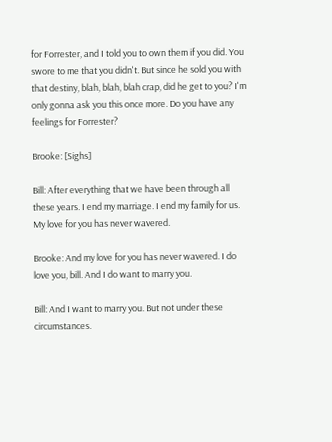for Forrester, and I told you to own them if you did. You swore to me that you didn't. But since he sold you with that destiny, blah, blah, blah crap, did he get to you? I'm only gonna ask you this once more. Do you have any feelings for Forrester?

Brooke: [Sighs]

Bill: After everything that we have been through all these years. I end my marriage. I end my family for us. My love for you has never wavered.

Brooke: And my love for you has never wavered. I do love you, bill. And I do want to marry you.

Bill: And I want to marry you. But not under these circumstances.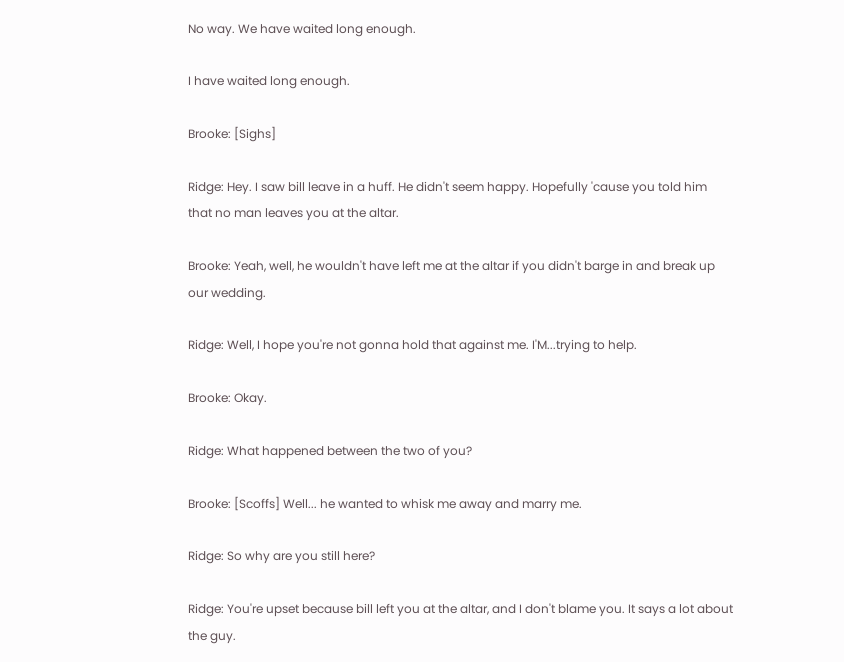No way. We have waited long enough.

I have waited long enough.

Brooke: [Sighs]

Ridge: Hey. I saw bill leave in a huff. He didn't seem happy. Hopefully 'cause you told him that no man leaves you at the altar.

Brooke: Yeah, well, he wouldn't have left me at the altar if you didn't barge in and break up our wedding.

Ridge: Well, I hope you're not gonna hold that against me. I'M...trying to help.

Brooke: Okay.

Ridge: What happened between the two of you?

Brooke: [Scoffs] Well... he wanted to whisk me away and marry me.

Ridge: So why are you still here?

Ridge: You're upset because bill left you at the altar, and I don't blame you. It says a lot about the guy.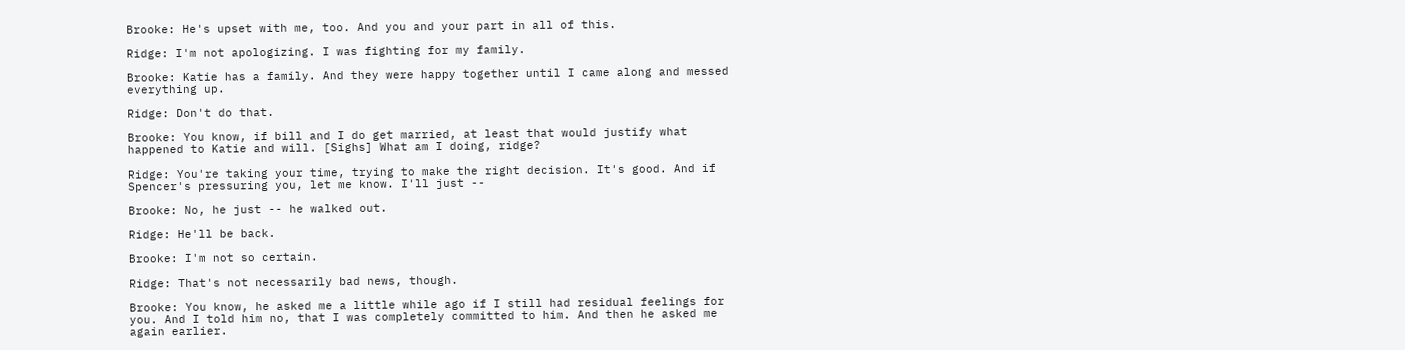Brooke: He's upset with me, too. And you and your part in all of this.

Ridge: I'm not apologizing. I was fighting for my family.

Brooke: Katie has a family. And they were happy together until I came along and messed everything up.

Ridge: Don't do that.

Brooke: You know, if bill and I do get married, at least that would justify what happened to Katie and will. [Sighs] What am I doing, ridge?

Ridge: You're taking your time, trying to make the right decision. It's good. And if Spencer's pressuring you, let me know. I'll just --

Brooke: No, he just -- he walked out.

Ridge: He'll be back.

Brooke: I'm not so certain.

Ridge: That's not necessarily bad news, though.

Brooke: You know, he asked me a little while ago if I still had residual feelings for you. And I told him no, that I was completely committed to him. And then he asked me again earlier.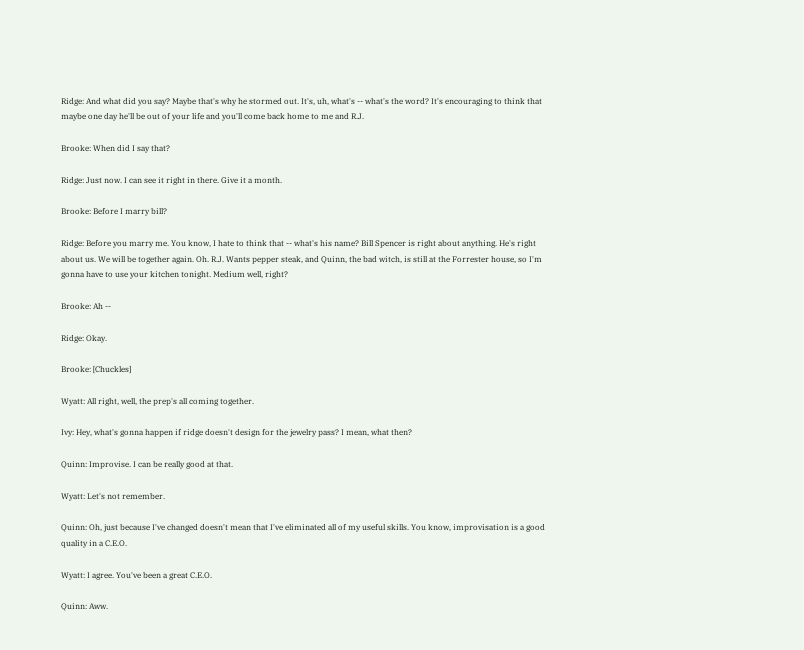Ridge: And what did you say? Maybe that's why he stormed out. It's, uh, what's -- what's the word? It's encouraging to think that maybe one day he'll be out of your life and you'll come back home to me and R.J.

Brooke: When did I say that?

Ridge: Just now. I can see it right in there. Give it a month.

Brooke: Before I marry bill?

Ridge: Before you marry me. You know, I hate to think that -- what's his name? Bill Spencer is right about anything. He's right about us. We will be together again. Oh. R.J. Wants pepper steak, and Quinn, the bad witch, is still at the Forrester house, so I'm gonna have to use your kitchen tonight. Medium well, right?

Brooke: Ah --

Ridge: Okay.

Brooke: [Chuckles]

Wyatt: All right, well, the prep's all coming together.

Ivy: Hey, what's gonna happen if ridge doesn't design for the jewelry pass? I mean, what then?

Quinn: Improvise. I can be really good at that.

Wyatt: Let's not remember.

Quinn: Oh, just because I've changed doesn't mean that I've eliminated all of my useful skills. You know, improvisation is a good quality in a C.E.O.

Wyatt: I agree. You've been a great C.E.O.

Quinn: Aww.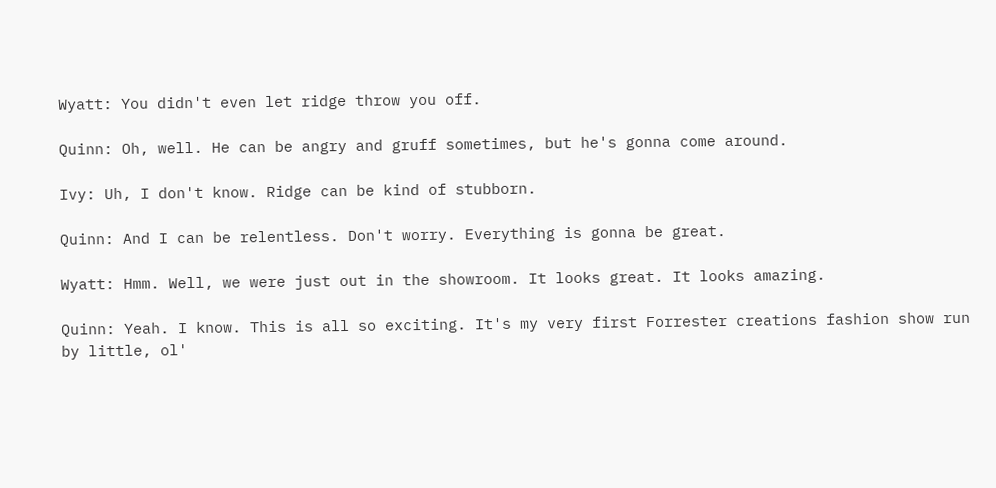Wyatt: You didn't even let ridge throw you off.

Quinn: Oh, well. He can be angry and gruff sometimes, but he's gonna come around.

Ivy: Uh, I don't know. Ridge can be kind of stubborn.

Quinn: And I can be relentless. Don't worry. Everything is gonna be great.

Wyatt: Hmm. Well, we were just out in the showroom. It looks great. It looks amazing.

Quinn: Yeah. I know. This is all so exciting. It's my very first Forrester creations fashion show run by little, ol'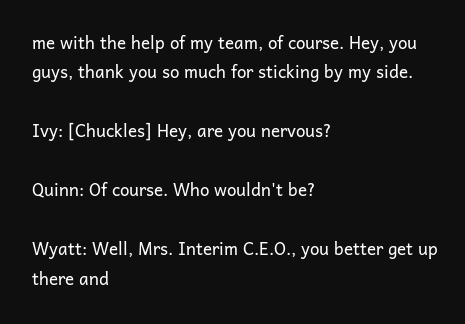me with the help of my team, of course. Hey, you guys, thank you so much for sticking by my side.

Ivy: [Chuckles] Hey, are you nervous?

Quinn: Of course. Who wouldn't be?

Wyatt: Well, Mrs. Interim C.E.O., you better get up there and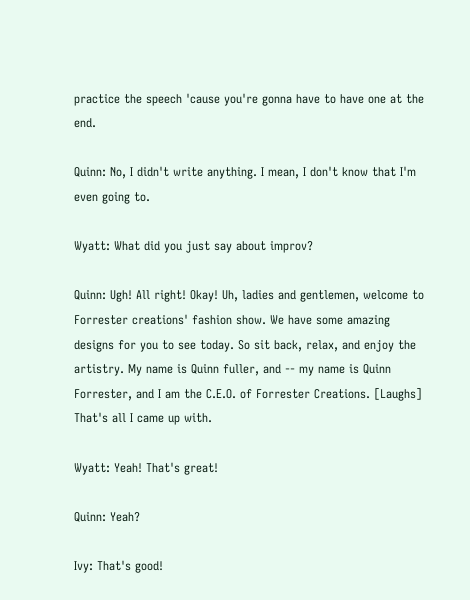practice the speech 'cause you're gonna have to have one at the end.

Quinn: No, I didn't write anything. I mean, I don't know that I'm even going to.

Wyatt: What did you just say about improv?

Quinn: Ugh! All right! Okay! Uh, ladies and gentlemen, welcome to Forrester creations' fashion show. We have some amazing designs for you to see today. So sit back, relax, and enjoy the artistry. My name is Quinn fuller, and -- my name is Quinn Forrester, and I am the C.E.O. of Forrester Creations. [Laughs] That's all I came up with.

Wyatt: Yeah! That's great!

Quinn: Yeah?

Ivy: That's good!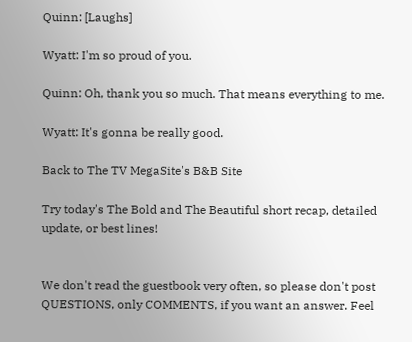Quinn: [Laughs]

Wyatt: I'm so proud of you.

Quinn: Oh, thank you so much. That means everything to me.

Wyatt: It's gonna be really good.

Back to The TV MegaSite's B&B Site

Try today's The Bold and The Beautiful short recap, detailed update, or best lines!


We don't read the guestbook very often, so please don't post QUESTIONS, only COMMENTS, if you want an answer. Feel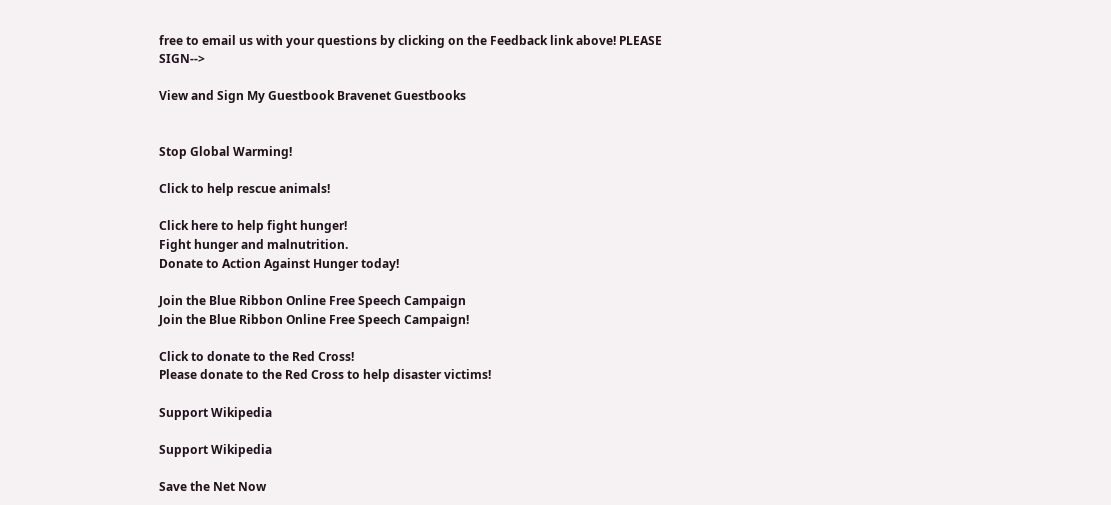free to email us with your questions by clicking on the Feedback link above! PLEASE SIGN-->

View and Sign My Guestbook Bravenet Guestbooks


Stop Global Warming!

Click to help rescue animals!

Click here to help fight hunger!
Fight hunger and malnutrition.
Donate to Action Against Hunger today!

Join the Blue Ribbon Online Free Speech Campaign
Join the Blue Ribbon Online Free Speech Campaign!

Click to donate to the Red Cross!
Please donate to the Red Cross to help disaster victims!

Support Wikipedia

Support Wikipedia

Save the Net Now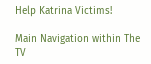Help Katrina Victims!

Main Navigation within The TV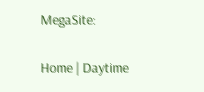MegaSite:

Home | Daytime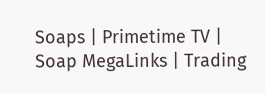Soaps | Primetime TV | Soap MegaLinks | Trading